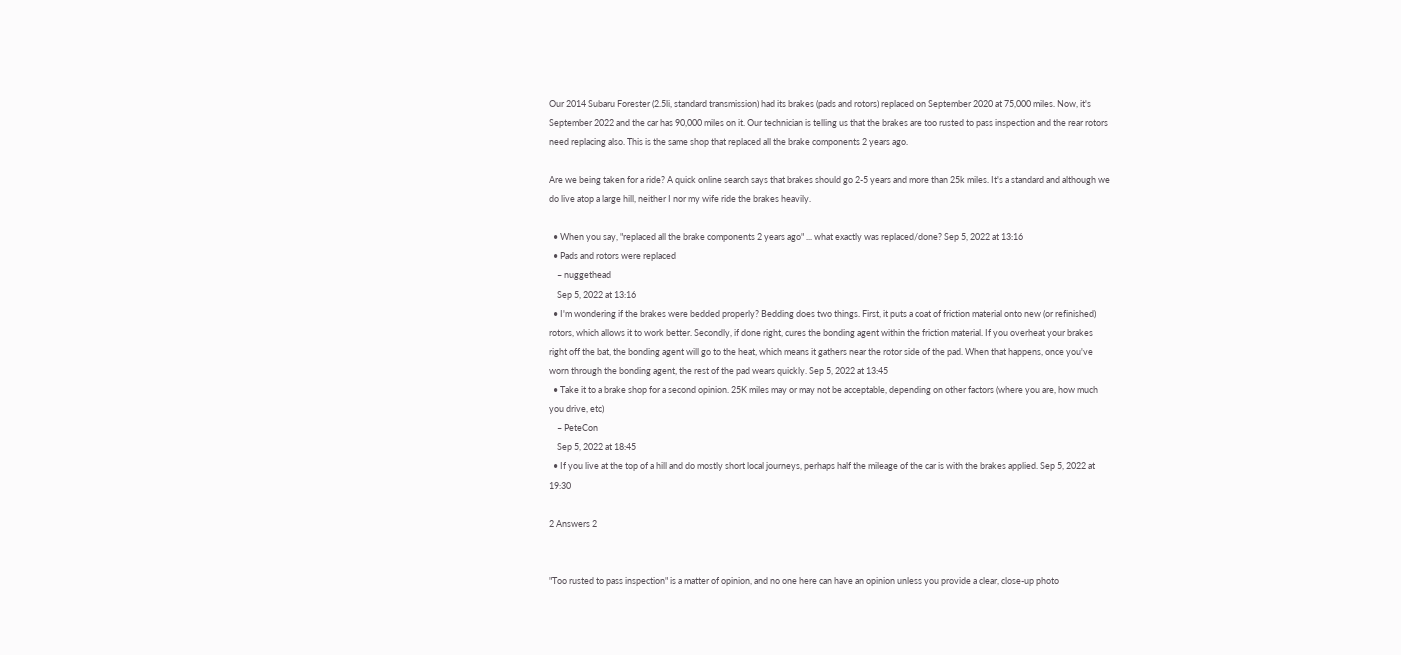Our 2014 Subaru Forester (2.5li, standard transmission) had its brakes (pads and rotors) replaced on September 2020 at 75,000 miles. Now, it's September 2022 and the car has 90,000 miles on it. Our technician is telling us that the brakes are too rusted to pass inspection and the rear rotors need replacing also. This is the same shop that replaced all the brake components 2 years ago.

Are we being taken for a ride? A quick online search says that brakes should go 2-5 years and more than 25k miles. It's a standard and although we do live atop a large hill, neither I nor my wife ride the brakes heavily.

  • When you say, "replaced all the brake components 2 years ago" ... what exactly was replaced/done? Sep 5, 2022 at 13:16
  • Pads and rotors were replaced
    – nuggethead
    Sep 5, 2022 at 13:16
  • I'm wondering if the brakes were bedded properly? Bedding does two things. First, it puts a coat of friction material onto new (or refinished) rotors, which allows it to work better. Secondly, if done right, cures the bonding agent within the friction material. If you overheat your brakes right off the bat, the bonding agent will go to the heat, which means it gathers near the rotor side of the pad. When that happens, once you've worn through the bonding agent, the rest of the pad wears quickly. Sep 5, 2022 at 13:45
  • Take it to a brake shop for a second opinion. 25K miles may or may not be acceptable, depending on other factors (where you are, how much you drive, etc)
    – PeteCon
    Sep 5, 2022 at 18:45
  • If you live at the top of a hill and do mostly short local journeys, perhaps half the mileage of the car is with the brakes applied. Sep 5, 2022 at 19:30

2 Answers 2


"Too rusted to pass inspection" is a matter of opinion, and no one here can have an opinion unless you provide a clear, close-up photo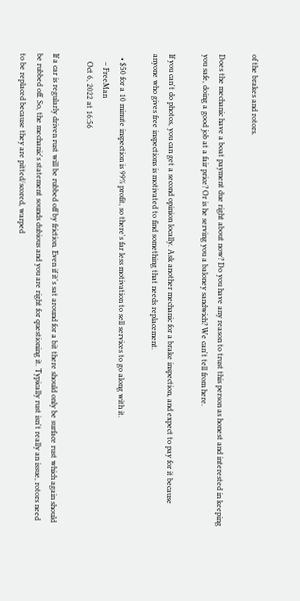of the brakes and rotors.

Does the mechanic have a boat payment due right about now? Do you have any reason to trust this person as honest and interested in keeping you safe, doing a good job at a fair price? Or is he serving you a baloney sandwich? We can't tell from here.

If you can't do photos, you can get a second opinion locally. Ask another mechanic for a brake inspection, and expect to pay for it because anyone who gives free inspections is motivated to find something that needs replacement.

  • $50 for a 10 minute inspection is 99% profit, so there's far less motivation to sell services to go along with it.
    – FreeMan
    Oct 6, 2022 at 16:56

If a car is regularly driven rust will be rubbed off by friction. Even if it's sat around for a bit there should only be surface rust which again should be rubbed off. So, the mechanic's statement sounds dubious and you are right for questioning it. Typically rust isn't really an issue, rotors need to be replaced because they are pitted/scored, warped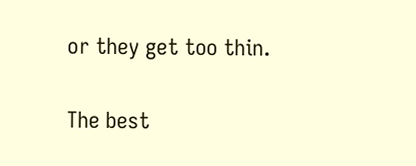or they get too thin.

The best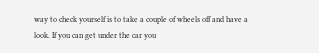way to check yourself is to take a couple of wheels off and have a look. If you can get under the car you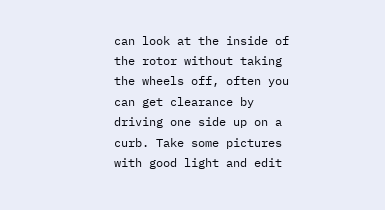can look at the inside of the rotor without taking the wheels off, often you can get clearance by driving one side up on a curb. Take some pictures with good light and edit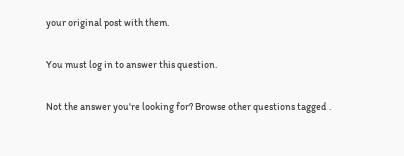your original post with them.

You must log in to answer this question.

Not the answer you're looking for? Browse other questions tagged .